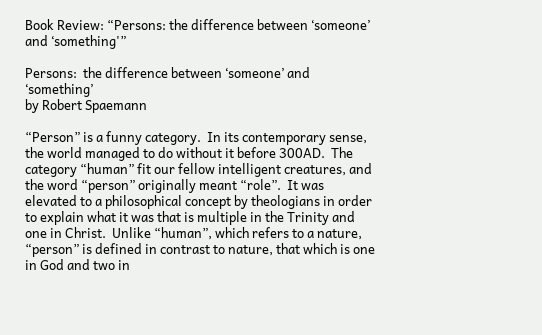Book Review: “Persons: the difference between ‘someone’ and ‘something'”

Persons:  the difference between ‘someone’ and ‘something’
by Robert Spaemann

“Person” is a funny category.  In its contemporary sense, the world managed to do without it before 300AD.  The category “human” fit our fellow intelligent creatures, and the word “person” originally meant “role”.  It was elevated to a philosophical concept by theologians in order to explain what it was that is multiple in the Trinity and one in Christ.  Unlike “human”, which refers to a nature, “person” is defined in contrast to nature, that which is one in God and two in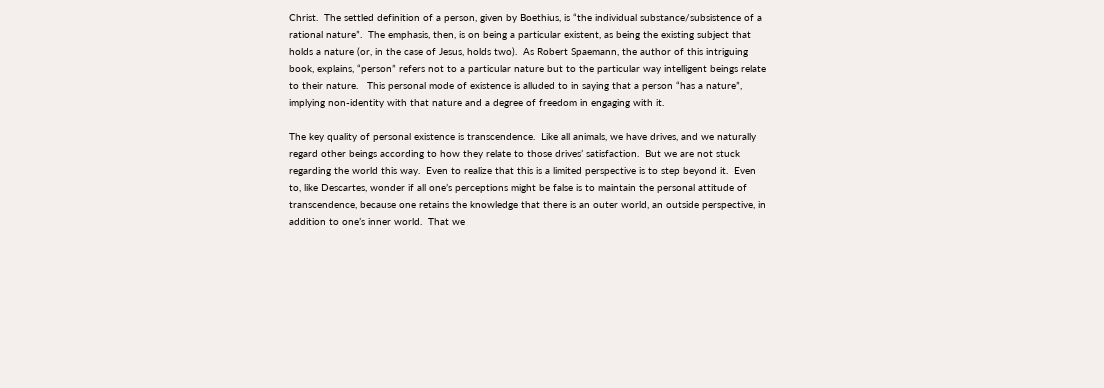Christ.  The settled definition of a person, given by Boethius, is “the individual substance/subsistence of a rational nature”.  The emphasis, then, is on being a particular existent, as being the existing subject that holds a nature (or, in the case of Jesus, holds two).  As Robert Spaemann, the author of this intriguing book, explains, “person” refers not to a particular nature but to the particular way intelligent beings relate to their nature.   This personal mode of existence is alluded to in saying that a person “has a nature”, implying non-identity with that nature and a degree of freedom in engaging with it.

The key quality of personal existence is transcendence.  Like all animals, we have drives, and we naturally regard other beings according to how they relate to those drives’ satisfaction.  But we are not stuck regarding the world this way.  Even to realize that this is a limited perspective is to step beyond it.  Even to, like Descartes, wonder if all one’s perceptions might be false is to maintain the personal attitude of transcendence, because one retains the knowledge that there is an outer world, an outside perspective, in addition to one’s inner world.  That we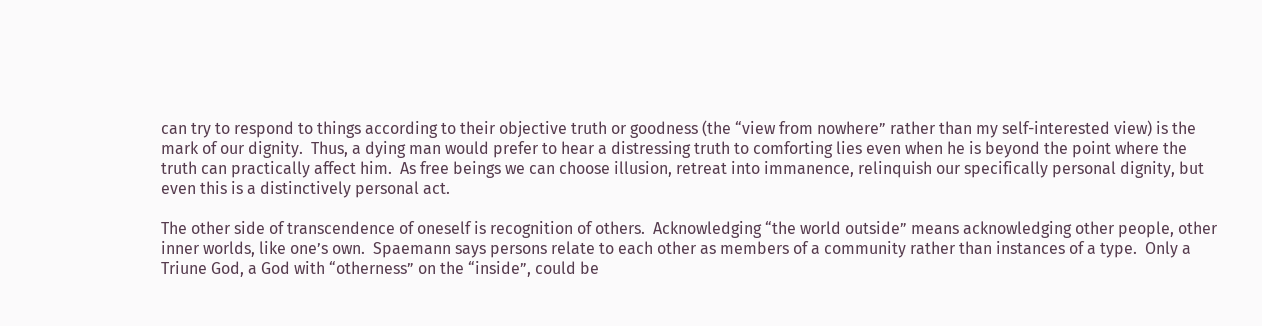can try to respond to things according to their objective truth or goodness (the “view from nowhere” rather than my self-interested view) is the mark of our dignity.  Thus, a dying man would prefer to hear a distressing truth to comforting lies even when he is beyond the point where the truth can practically affect him.  As free beings we can choose illusion, retreat into immanence, relinquish our specifically personal dignity, but even this is a distinctively personal act.

The other side of transcendence of oneself is recognition of others.  Acknowledging “the world outside” means acknowledging other people, other inner worlds, like one’s own.  Spaemann says persons relate to each other as members of a community rather than instances of a type.  Only a Triune God, a God with “otherness” on the “inside”, could be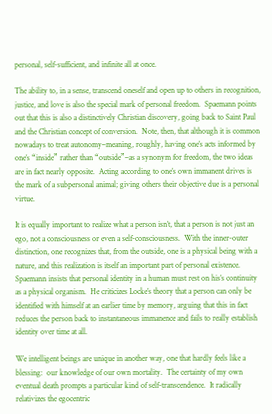personal, self-sufficient, and infinite all at once.

The ability to, in a sense, transcend oneself and open up to others in recognition, justice, and love is also the special mark of personal freedom.  Spaemann points out that this is also a distinctively Christian discovery, going back to Saint Paul and the Christian concept of conversion.  Note, then, that although it is common nowadays to treat autonomy–meaning, roughly, having one’s acts informed by one’s “inside” rather than “outside”–as a synonym for freedom, the two ideas are in fact nearly opposite.  Acting according to one’s own immanent drives is the mark of a subpersonal animal; giving others their objective due is a personal virtue.

It is equally important to realize what a person isn’t, that a person is not just an ego, not a consciousness or even a self-consciousness.  With the inner-outer distinction, one recognizes that, from the outside, one is a physical being with a nature, and this realization is itself an important part of personal existence.  Spaemann insists that personal identity in a human must rest on his’s continuity as a physical organism.  He criticizes Locke’s theory that a person can only be identified with himself at an earlier time by memory, arguing that this in fact reduces the person back to instantaneous immanence and fails to really establish identity over time at all.

We intelligent beings are unique in another way, one that hardly feels like a blessing:  our knowledge of our own mortality.  The certainty of my own eventual death prompts a particular kind of self-transcendence.  It radically relativizes the egocentric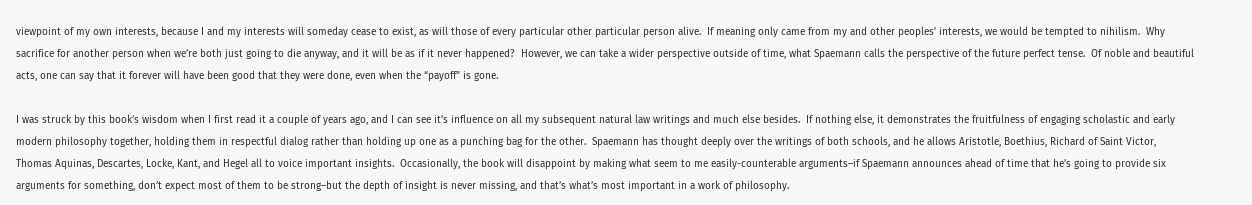viewpoint of my own interests, because I and my interests will someday cease to exist, as will those of every particular other particular person alive.  If meaning only came from my and other peoples’ interests, we would be tempted to nihilism.  Why sacrifice for another person when we’re both just going to die anyway, and it will be as if it never happened?  However, we can take a wider perspective outside of time, what Spaemann calls the perspective of the future perfect tense.  Of noble and beautiful acts, one can say that it forever will have been good that they were done, even when the “payoff” is gone.

I was struck by this book’s wisdom when I first read it a couple of years ago, and I can see it’s influence on all my subsequent natural law writings and much else besides.  If nothing else, it demonstrates the fruitfulness of engaging scholastic and early modern philosophy together, holding them in respectful dialog rather than holding up one as a punching bag for the other.  Spaemann has thought deeply over the writings of both schools, and he allows Aristotle, Boethius, Richard of Saint Victor, Thomas Aquinas, Descartes, Locke, Kant, and Hegel all to voice important insights.  Occasionally, the book will disappoint by making what seem to me easily-counterable arguments–if Spaemann announces ahead of time that he’s going to provide six arguments for something, don’t expect most of them to be strong–but the depth of insight is never missing, and that’s what’s most important in a work of philosophy.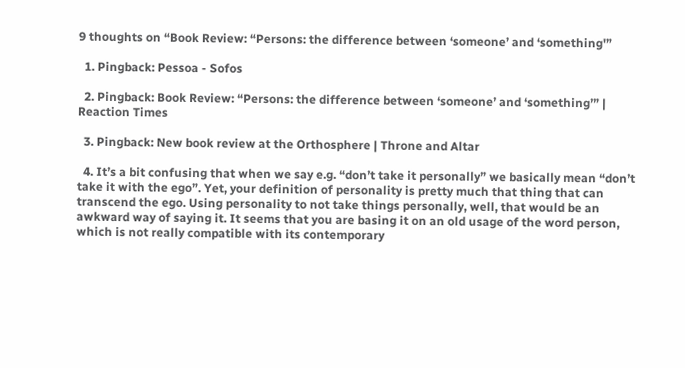9 thoughts on “Book Review: “Persons: the difference between ‘someone’ and ‘something'”

  1. Pingback: Pessoa - Sofos

  2. Pingback: Book Review: “Persons: the difference between ‘someone’ and ‘something’” | Reaction Times

  3. Pingback: New book review at the Orthosphere | Throne and Altar

  4. It’s a bit confusing that when we say e.g. “don’t take it personally” we basically mean “don’t take it with the ego”. Yet, your definition of personality is pretty much that thing that can transcend the ego. Using personality to not take things personally, well, that would be an awkward way of saying it. It seems that you are basing it on an old usage of the word person, which is not really compatible with its contemporary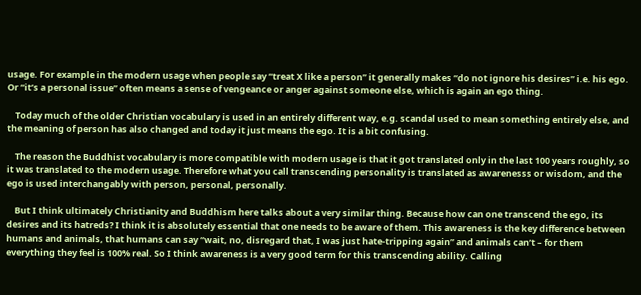usage. For example in the modern usage when people say “treat X like a person” it generally makes “do not ignore his desires” i.e. his ego. Or “it’s a personal issue” often means a sense of vengeance or anger against someone else, which is again an ego thing.

    Today much of the older Christian vocabulary is used in an entirely different way, e.g. scandal used to mean something entirely else, and the meaning of person has also changed and today it just means the ego. It is a bit confusing.

    The reason the Buddhist vocabulary is more compatible with modern usage is that it got translated only in the last 100 years roughly, so it was translated to the modern usage. Therefore what you call transcending personality is translated as awarenesss or wisdom, and the ego is used interchangably with person, personal, personally.

    But I think ultimately Christianity and Buddhism here talks about a very similar thing. Because how can one transcend the ego, its desires and its hatreds? I think it is absolutely essential that one needs to be aware of them. This awareness is the key difference between humans and animals, that humans can say “wait, no, disregard that, I was just hate-tripping again” and animals can’t – for them everything they feel is 100% real. So I think awareness is a very good term for this transcending ability. Calling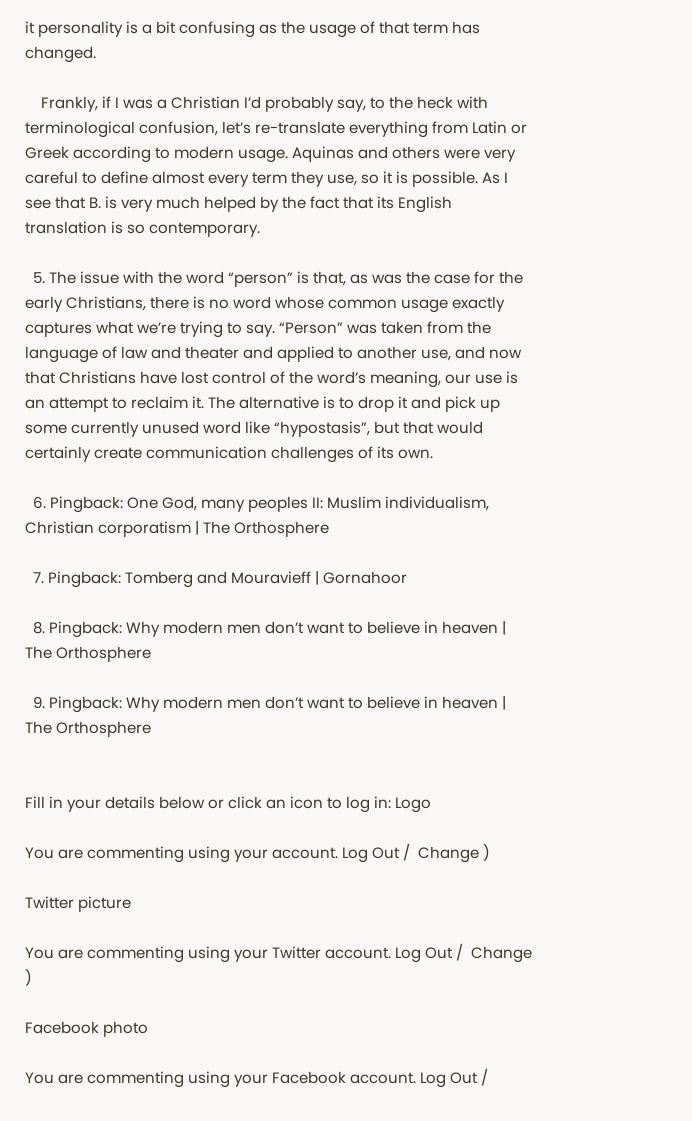it personality is a bit confusing as the usage of that term has changed.

    Frankly, if I was a Christian I’d probably say, to the heck with terminological confusion, let’s re-translate everything from Latin or Greek according to modern usage. Aquinas and others were very careful to define almost every term they use, so it is possible. As I see that B. is very much helped by the fact that its English translation is so contemporary.

  5. The issue with the word “person” is that, as was the case for the early Christians, there is no word whose common usage exactly captures what we’re trying to say. “Person” was taken from the language of law and theater and applied to another use, and now that Christians have lost control of the word’s meaning, our use is an attempt to reclaim it. The alternative is to drop it and pick up some currently unused word like “hypostasis”, but that would certainly create communication challenges of its own.

  6. Pingback: One God, many peoples II: Muslim individualism, Christian corporatism | The Orthosphere

  7. Pingback: Tomberg and Mouravieff | Gornahoor

  8. Pingback: Why modern men don’t want to believe in heaven | The Orthosphere

  9. Pingback: Why modern men don’t want to believe in heaven | The Orthosphere


Fill in your details below or click an icon to log in: Logo

You are commenting using your account. Log Out /  Change )

Twitter picture

You are commenting using your Twitter account. Log Out /  Change )

Facebook photo

You are commenting using your Facebook account. Log Out /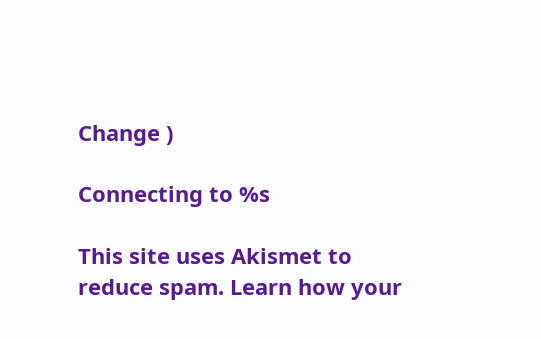Change )

Connecting to %s

This site uses Akismet to reduce spam. Learn how your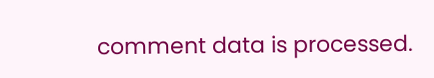comment data is processed.